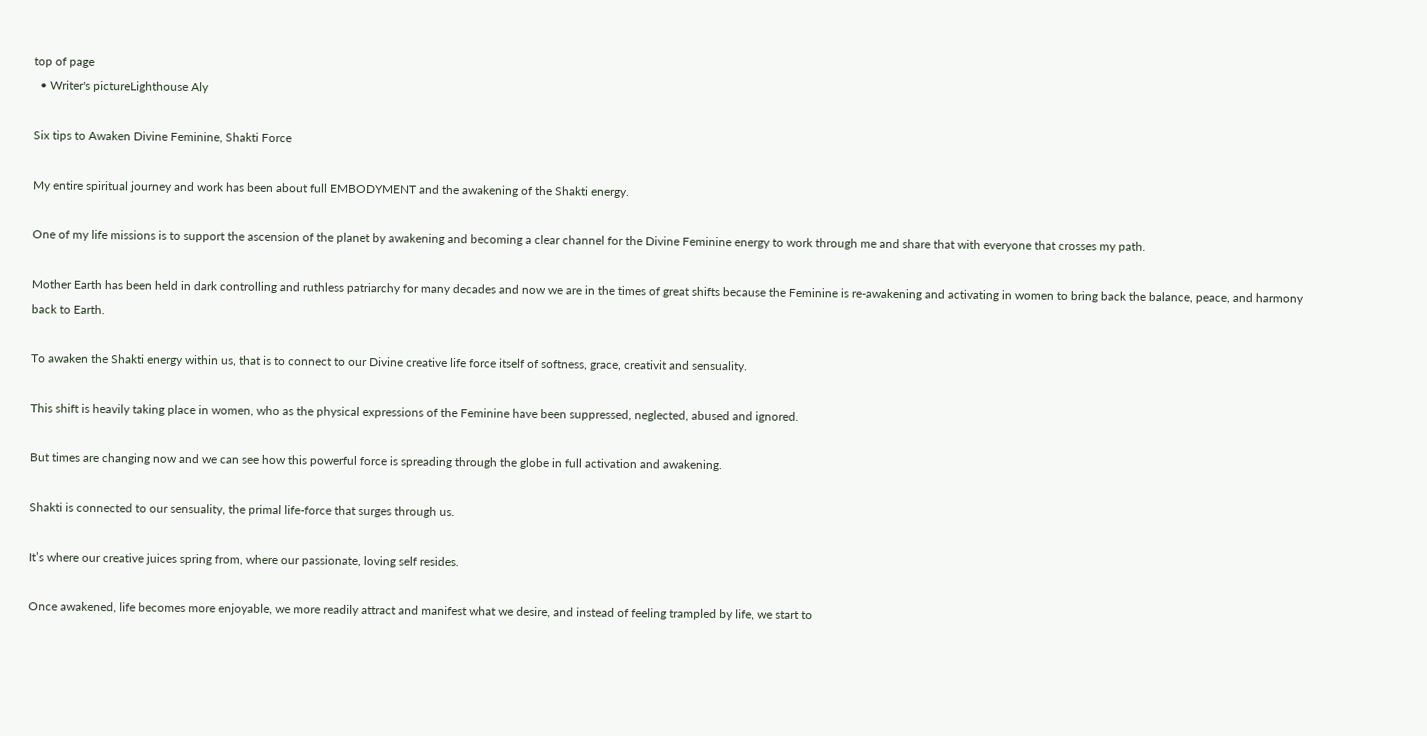top of page
  • Writer's pictureLighthouse Aly

Six tips to Awaken Divine Feminine, Shakti Force

My entire spiritual journey and work has been about full EMBODYMENT and the awakening of the Shakti energy.

One of my life missions is to support the ascension of the planet by awakening and becoming a clear channel for the Divine Feminine energy to work through me and share that with everyone that crosses my path.

Mother Earth has been held in dark controlling and ruthless patriarchy for many decades and now we are in the times of great shifts because the Feminine is re-awakening and activating in women to bring back the balance, peace, and harmony back to Earth.

To awaken the Shakti energy within us, that is to connect to our Divine creative life force itself of softness, grace, creativit and sensuality.

This shift is heavily taking place in women, who as the physical expressions of the Feminine have been suppressed, neglected, abused and ignored.

But times are changing now and we can see how this powerful force is spreading through the globe in full activation and awakening.

Shakti is connected to our sensuality, the primal life-force that surges through us.

It’s where our creative juices spring from, where our passionate, loving self resides.

Once awakened, life becomes more enjoyable, we more readily attract and manifest what we desire, and instead of feeling trampled by life, we start to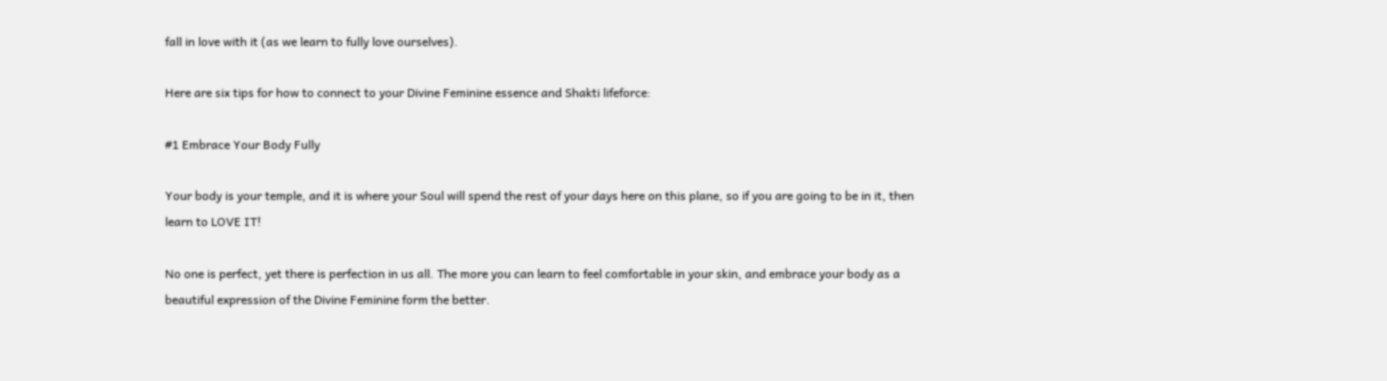fall in love with it (as we learn to fully love ourselves).

Here are six tips for how to connect to your Divine Feminine essence and Shakti lifeforce:

#1 Embrace Your Body Fully

Your body is your temple, and it is where your Soul will spend the rest of your days here on this plane, so if you are going to be in it, then learn to LOVE IT!

No one is perfect, yet there is perfection in us all. The more you can learn to feel comfortable in your skin, and embrace your body as a beautiful expression of the Divine Feminine form the better.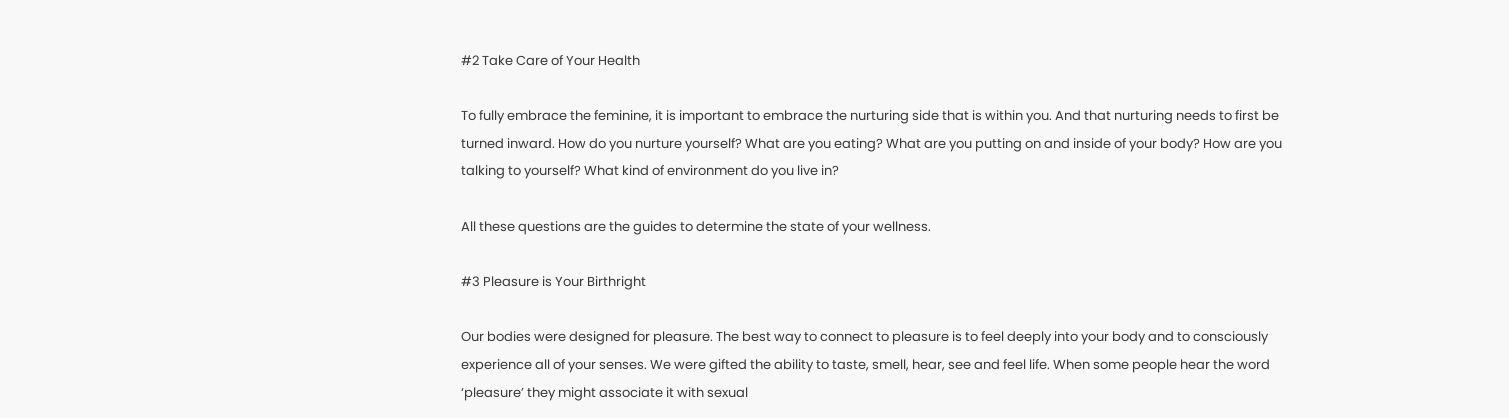#2 Take Care of Your Health

To fully embrace the feminine, it is important to embrace the nurturing side that is within you. And that nurturing needs to first be turned inward. How do you nurture yourself? What are you eating? What are you putting on and inside of your body? How are you talking to yourself? What kind of environment do you live in?

All these questions are the guides to determine the state of your wellness.

#3 Pleasure is Your Birthright

Our bodies were designed for pleasure. The best way to connect to pleasure is to feel deeply into your body and to consciously experience all of your senses. We were gifted the ability to taste, smell, hear, see and feel life. When some people hear the word ‘pleasure’ they might associate it with sexual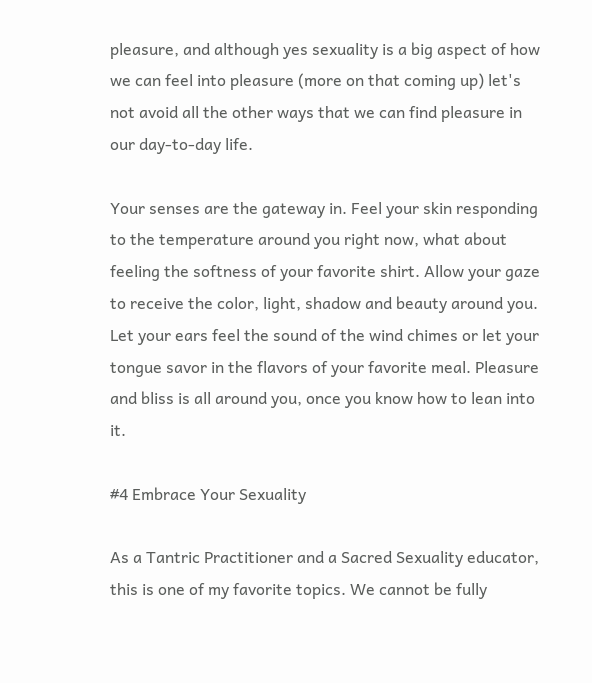pleasure, and although yes sexuality is a big aspect of how we can feel into pleasure (more on that coming up) let's not avoid all the other ways that we can find pleasure in our day-to-day life.

Your senses are the gateway in. Feel your skin responding to the temperature around you right now, what about feeling the softness of your favorite shirt. Allow your gaze to receive the color, light, shadow and beauty around you. Let your ears feel the sound of the wind chimes or let your tongue savor in the flavors of your favorite meal. Pleasure and bliss is all around you, once you know how to lean into it.

#4 Embrace Your Sexuality

As a Tantric Practitioner and a Sacred Sexuality educator, this is one of my favorite topics. We cannot be fully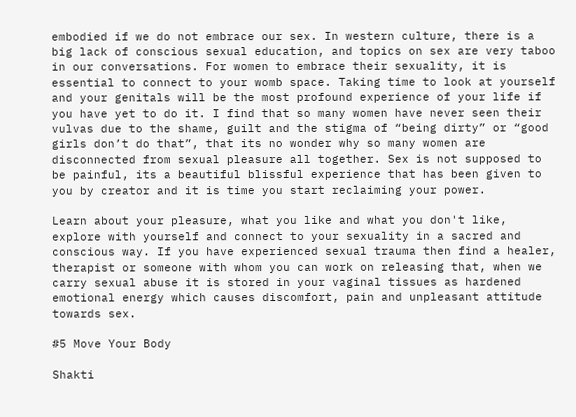embodied if we do not embrace our sex. In western culture, there is a big lack of conscious sexual education, and topics on sex are very taboo in our conversations. For women to embrace their sexuality, it is essential to connect to your womb space. Taking time to look at yourself and your genitals will be the most profound experience of your life if you have yet to do it. I find that so many women have never seen their vulvas due to the shame, guilt and the stigma of “being dirty” or “good girls don’t do that”, that its no wonder why so many women are disconnected from sexual pleasure all together. Sex is not supposed to be painful, its a beautiful blissful experience that has been given to you by creator and it is time you start reclaiming your power.

Learn about your pleasure, what you like and what you don't like, explore with yourself and connect to your sexuality in a sacred and conscious way. If you have experienced sexual trauma then find a healer, therapist or someone with whom you can work on releasing that, when we carry sexual abuse it is stored in your vaginal tissues as hardened emotional energy which causes discomfort, pain and unpleasant attitude towards sex.

#5 Move Your Body

Shakti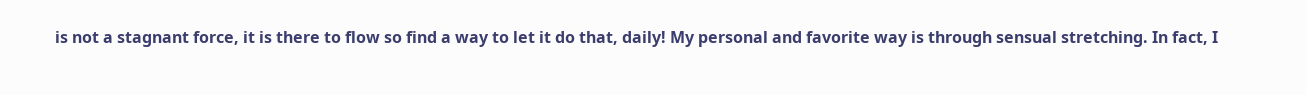is not a stagnant force, it is there to flow so find a way to let it do that, daily! My personal and favorite way is through sensual stretching. In fact, I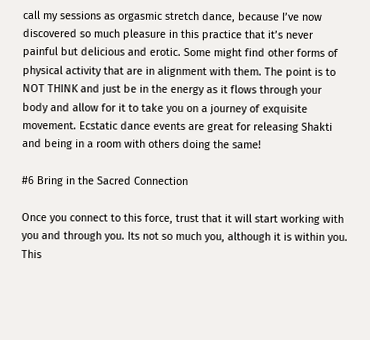call my sessions as orgasmic stretch dance, because I’ve now discovered so much pleasure in this practice that it’s never painful but delicious and erotic. Some might find other forms of physical activity that are in alignment with them. The point is to NOT THINK and just be in the energy as it flows through your body and allow for it to take you on a journey of exquisite movement. Ecstatic dance events are great for releasing Shakti and being in a room with others doing the same!

#6 Bring in the Sacred Connection

Once you connect to this force, trust that it will start working with you and through you. Its not so much you, although it is within you. This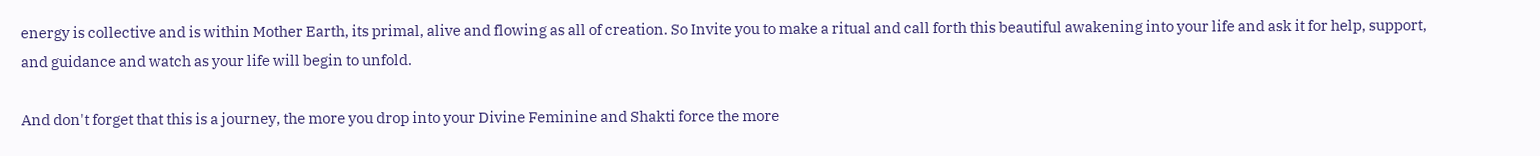energy is collective and is within Mother Earth, its primal, alive and flowing as all of creation. So Invite you to make a ritual and call forth this beautiful awakening into your life and ask it for help, support, and guidance and watch as your life will begin to unfold.

And don't forget that this is a journey, the more you drop into your Divine Feminine and Shakti force the more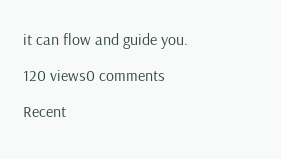it can flow and guide you.

120 views0 comments

Recent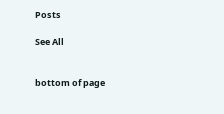Posts

See All


bottom of page